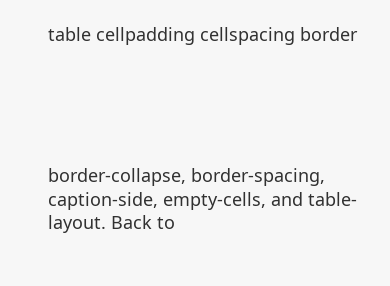table cellpadding cellspacing border





border-collapse, border-spacing, caption-side, empty-cells, and table-layout. Back to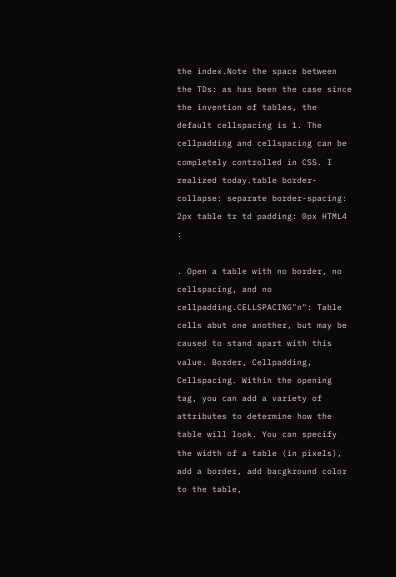the index.Note the space between the TDs: as has been the case since the invention of tables, the default cellspacing is 1. The cellpadding and cellspacing can be completely controlled in CSS. I realized today.table border-collapse: separate border-spacing: 2px table tr td padding: 0px HTML4 :

. Open a table with no border, no cellspacing, and no cellpadding.CELLSPACING"n": Table cells abut one another, but may be caused to stand apart with this value. Border, Cellpadding, Cellspacing. Within the opening
tag, you can add a variety of attributes to determine how the table will look. You can specify the width of a table (in pixels), add a border, add bacgkround color to the table,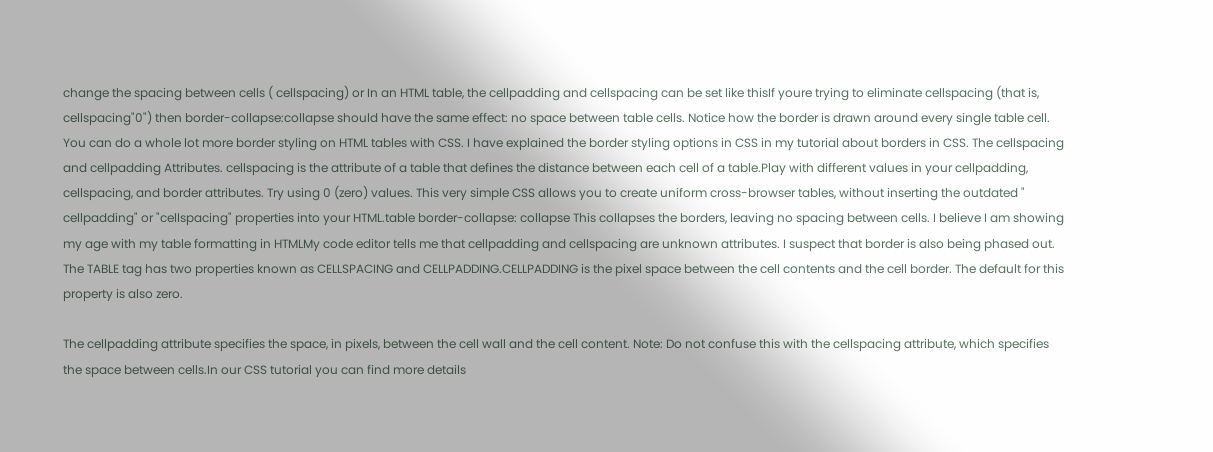change the spacing between cells ( cellspacing) or In an HTML table, the cellpadding and cellspacing can be set like thisIf youre trying to eliminate cellspacing (that is, cellspacing"0") then border-collapse:collapse should have the same effect: no space between table cells. Notice how the border is drawn around every single table cell. You can do a whole lot more border styling on HTML tables with CSS. I have explained the border styling options in CSS in my tutorial about borders in CSS. The cellspacing and cellpadding Attributes. cellspacing is the attribute of a table that defines the distance between each cell of a table.Play with different values in your cellpadding, cellspacing, and border attributes. Try using 0 (zero) values. This very simple CSS allows you to create uniform cross-browser tables, without inserting the outdated " cellpadding" or "cellspacing" properties into your HTML.table border-collapse: collapse This collapses the borders, leaving no spacing between cells. I believe I am showing my age with my table formatting in HTMLMy code editor tells me that cellpadding and cellspacing are unknown attributes. I suspect that border is also being phased out. The TABLE tag has two properties known as CELLSPACING and CELLPADDING.CELLPADDING is the pixel space between the cell contents and the cell border. The default for this property is also zero.

The cellpadding attribute specifies the space, in pixels, between the cell wall and the cell content. Note: Do not confuse this with the cellspacing attribute, which specifies the space between cells.In our CSS tutorial you can find more details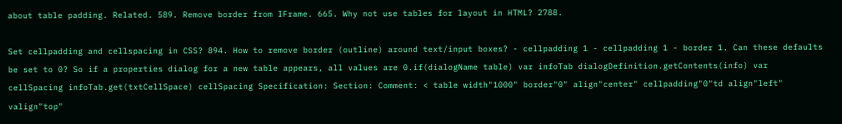about table padding. Related. 589. Remove border from IFrame. 665. Why not use tables for layout in HTML? 2788.

Set cellpadding and cellspacing in CSS? 894. How to remove border (outline) around text/input boxes? - cellpadding 1 - cellpadding 1 - border 1. Can these defaults be set to 0? So if a properties dialog for a new table appears, all values are 0.if(dialogName table) var infoTab dialogDefinition.getContents(info) var cellSpacing infoTab.get(txtCellSpace) cellSpacing Specification: Section: Comment: < table width"1000" border"0" align"center" cellpadding"0"td align"left" valign"top"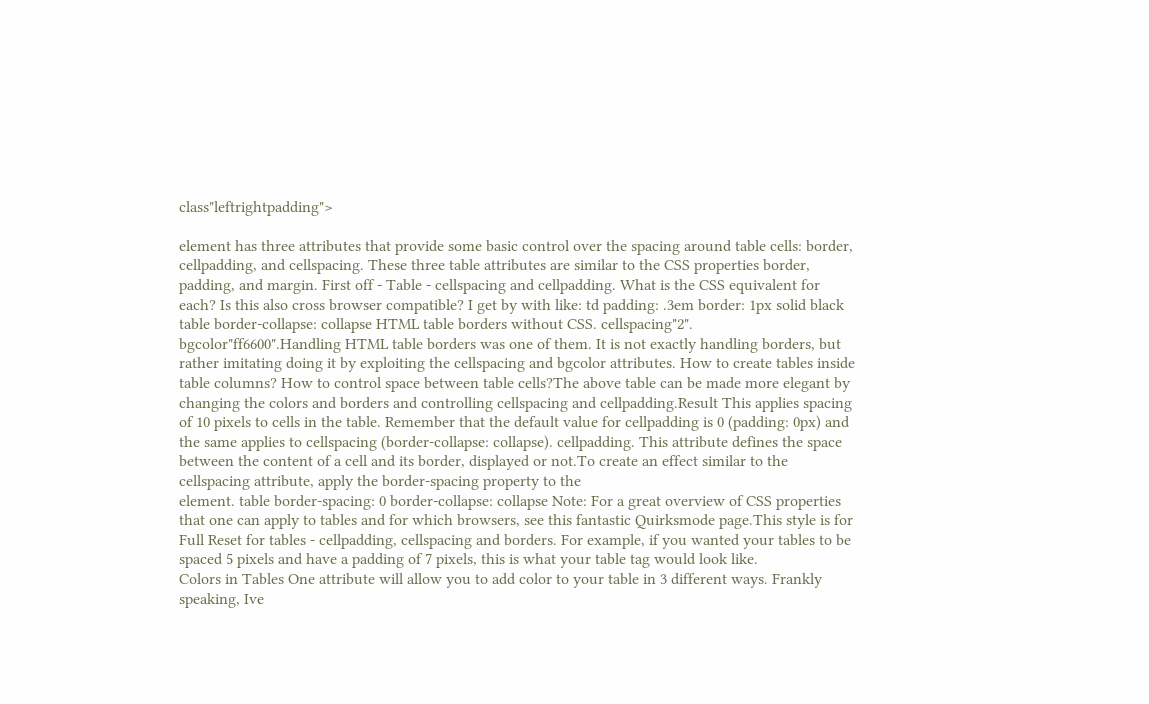class"leftrightpadding">

element has three attributes that provide some basic control over the spacing around table cells: border, cellpadding, and cellspacing. These three table attributes are similar to the CSS properties border, padding, and margin. First off - Table - cellspacing and cellpadding. What is the CSS equivalent for each? Is this also cross browser compatible? I get by with like: td padding: .3em border: 1px solid black table border-collapse: collapse HTML table borders without CSS. cellspacing"2". bgcolor"ff6600".Handling HTML table borders was one of them. It is not exactly handling borders, but rather imitating doing it by exploiting the cellspacing and bgcolor attributes. How to create tables inside table columns? How to control space between table cells?The above table can be made more elegant by changing the colors and borders and controlling cellspacing and cellpadding.Result This applies spacing of 10 pixels to cells in the table. Remember that the default value for cellpadding is 0 (padding: 0px) and the same applies to cellspacing (border-collapse: collapse). cellpadding. This attribute defines the space between the content of a cell and its border, displayed or not.To create an effect similar to the cellspacing attribute, apply the border-spacing property to the
element. table border-spacing: 0 border-collapse: collapse Note: For a great overview of CSS properties that one can apply to tables and for which browsers, see this fantastic Quirksmode page.This style is for Full Reset for tables - cellpadding, cellspacing and borders. For example, if you wanted your tables to be spaced 5 pixels and have a padding of 7 pixels, this is what your table tag would look like.
Colors in Tables One attribute will allow you to add color to your table in 3 different ways. Frankly speaking, Ive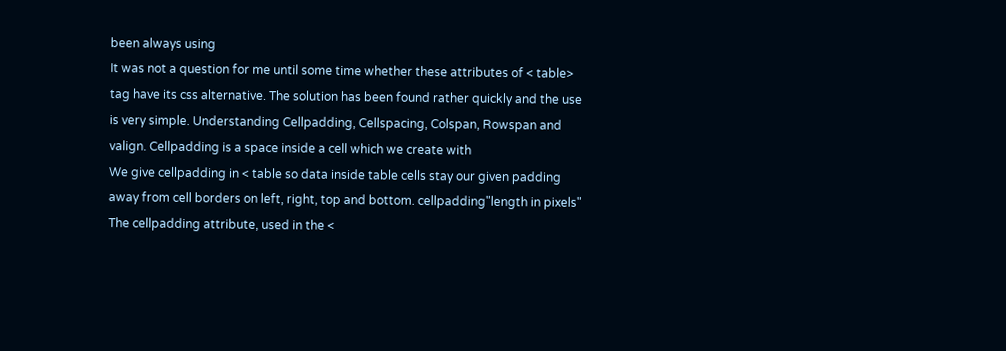been always using
It was not a question for me until some time whether these attributes of < table> tag have its css alternative. The solution has been found rather quickly and the use is very simple. Understanding Cellpadding, Cellspacing, Colspan, Rowspan and valign. Cellpadding is a space inside a cell which we create with
We give cellpadding in < table so data inside table cells stay our given padding away from cell borders on left, right, top and bottom. cellpadding"length in pixels" The cellpadding attribute, used in the <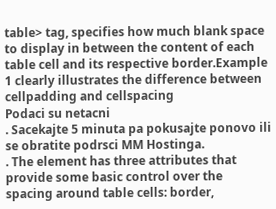table> tag, specifies how much blank space to display in between the content of each table cell and its respective border.Example 1 clearly illustrates the difference between cellpadding and cellspacing
Podaci su netacni
. Sacekajte 5 minuta pa pokusajte ponovo ili se obratite podrsci MM Hostinga.
. The element has three attributes that provide some basic control over the spacing around table cells: border,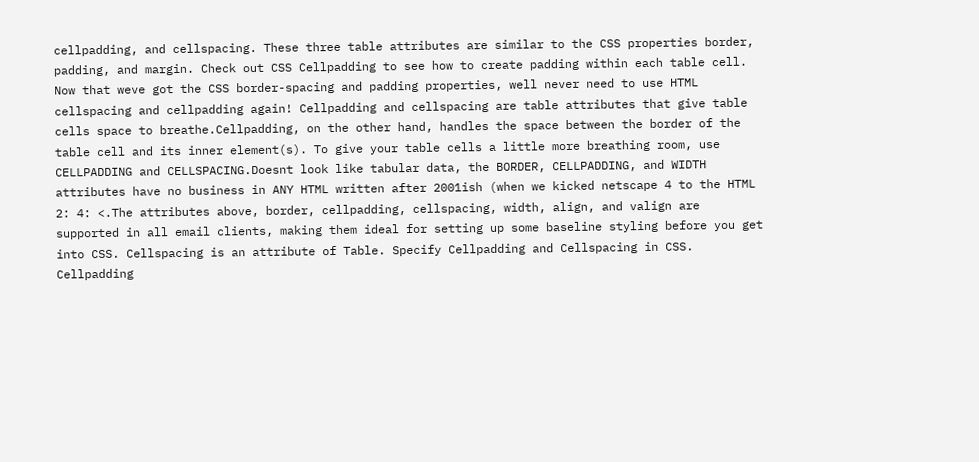cellpadding, and cellspacing. These three table attributes are similar to the CSS properties border, padding, and margin. Check out CSS Cellpadding to see how to create padding within each table cell. Now that weve got the CSS border-spacing and padding properties, well never need to use HTML cellspacing and cellpadding again! Cellpadding and cellspacing are table attributes that give table cells space to breathe.Cellpadding, on the other hand, handles the space between the border of the table cell and its inner element(s). To give your table cells a little more breathing room, use CELLPADDING and CELLSPACING.Doesnt look like tabular data, the BORDER, CELLPADDING, and WIDTH attributes have no business in ANY HTML written after 2001ish (when we kicked netscape 4 to the HTML
2: 4: <.The attributes above, border, cellpadding, cellspacing, width, align, and valign are supported in all email clients, making them ideal for setting up some baseline styling before you get into CSS. Cellspacing is an attribute of Table. Specify Cellpadding and Cellspacing in CSS. Cellpadding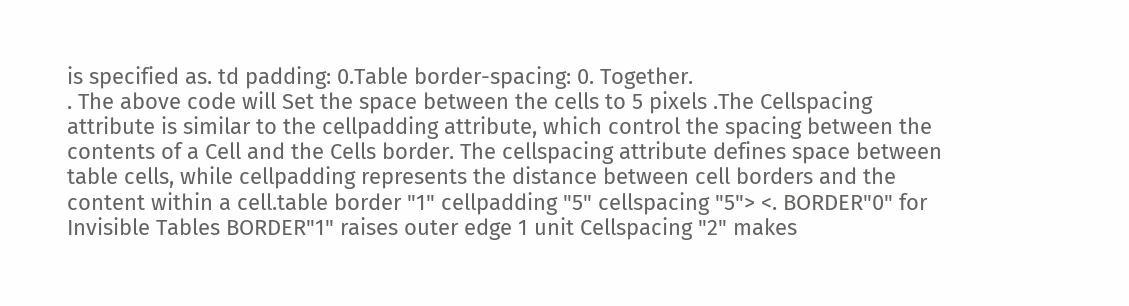is specified as. td padding: 0.Table border-spacing: 0. Together.
. The above code will Set the space between the cells to 5 pixels .The Cellspacing attribute is similar to the cellpadding attribute, which control the spacing between the contents of a Cell and the Cells border. The cellspacing attribute defines space between table cells, while cellpadding represents the distance between cell borders and the content within a cell.table border "1" cellpadding "5" cellspacing "5"> <. BORDER"0" for Invisible Tables BORDER"1" raises outer edge 1 unit Cellspacing "2" makes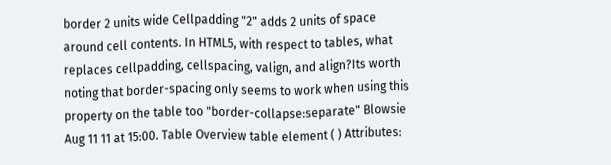border 2 units wide Cellpadding "2" adds 2 units of space around cell contents. In HTML5, with respect to tables, what replaces cellpadding, cellspacing, valign, and align?Its worth noting that border-spacing only seems to work when using this property on the table too "border-collapse:separate" Blowsie Aug 11 11 at 15:00. Table Overview table element ( ) Attributes: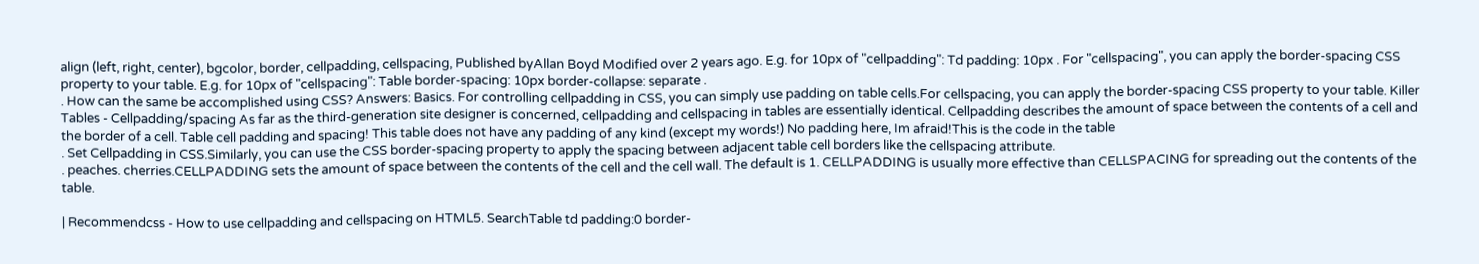align (left, right, center), bgcolor, border, cellpadding, cellspacing, Published byAllan Boyd Modified over 2 years ago. E.g. for 10px of "cellpadding": Td padding: 10px . For "cellspacing", you can apply the border-spacing CSS property to your table. E.g. for 10px of "cellspacing": Table border-spacing: 10px border-collapse: separate .
. How can the same be accomplished using CSS? Answers: Basics. For controlling cellpadding in CSS, you can simply use padding on table cells.For cellspacing, you can apply the border-spacing CSS property to your table. Killer Tables - Cellpadding/spacing As far as the third-generation site designer is concerned, cellpadding and cellspacing in tables are essentially identical. Cellpadding describes the amount of space between the contents of a cell and the border of a cell. Table cell padding and spacing! This table does not have any padding of any kind (except my words!) No padding here, Im afraid!This is the code in the table
. Set Cellpadding in CSS.Similarly, you can use the CSS border-spacing property to apply the spacing between adjacent table cell borders like the cellspacing attribute.
. peaches. cherries.CELLPADDING sets the amount of space between the contents of the cell and the cell wall. The default is 1. CELLPADDING is usually more effective than CELLSPACING for spreading out the contents of the table.

| Recommendcss - How to use cellpadding and cellspacing on HTML5. SearchTable td padding:0 border-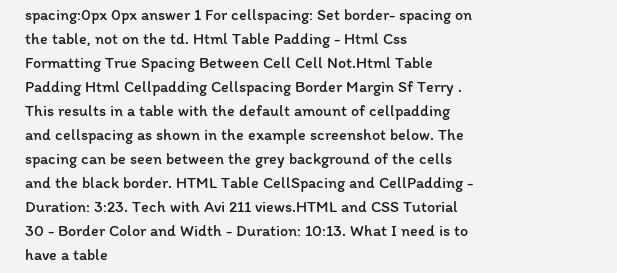spacing:0px 0px answer 1 For cellspacing: Set border- spacing on the table, not on the td. Html Table Padding - Html Css Formatting True Spacing Between Cell Cell Not.Html Table Padding Html Cellpadding Cellspacing Border Margin Sf Terry . This results in a table with the default amount of cellpadding and cellspacing as shown in the example screenshot below. The spacing can be seen between the grey background of the cells and the black border. HTML Table CellSpacing and CellPadding - Duration: 3:23. Tech with Avi 211 views.HTML and CSS Tutorial 30 - Border Color and Width - Duration: 10:13. What I need is to have a table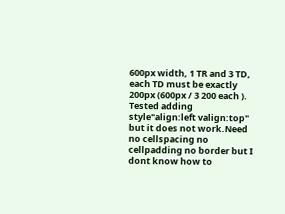600px width, 1 TR and 3 TD, each TD must be exactly 200px (600px / 3 200 each ). Tested adding style"align:left valign:top" but it does not work.Need no cellspacing no cellpadding no border but I dont know how to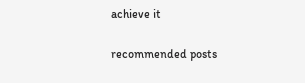achieve it

recommended posts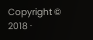Copyright © 2018 ·